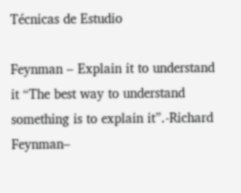Técnicas de Estudio

Feynman – Explain it to understand it “The best way to understand something is to explain it”.-Richard Feynman–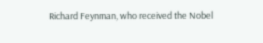Richard Feynman, who received the Nobel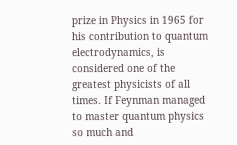prize in Physics in 1965 for his contribution to quantum electrodynamics, is considered one of the greatest physicists of all times. If Feynman managed to master quantum physics so much and